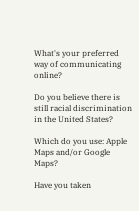What's your preferred way of communicating online?

Do you believe there is still racial discrimination in the United States?

Which do you use: Apple Maps and/or Google Maps?

Have you taken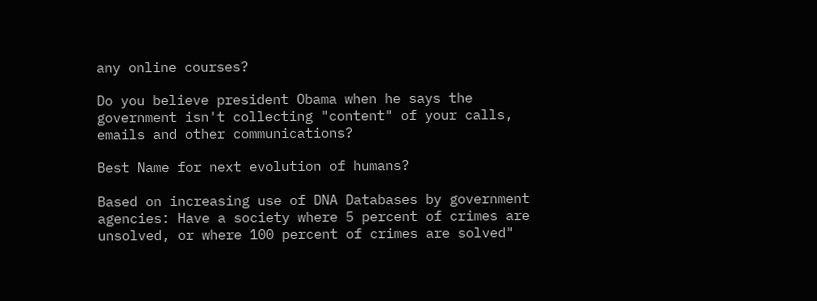any online courses?

Do you believe president Obama when he says the government isn't collecting "content" of your calls, emails and other communications?

Best Name for next evolution of humans?

Based on increasing use of DNA Databases by government agencies: Have a society where 5 percent of crimes are unsolved, or where 100 percent of crimes are solved"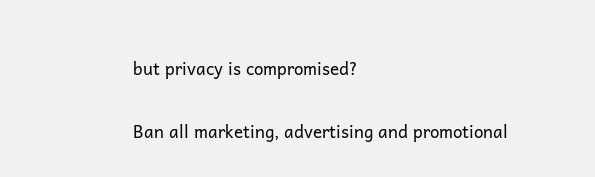but privacy is compromised?

Ban all marketing, advertising and promotional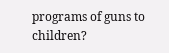programs of guns to children?